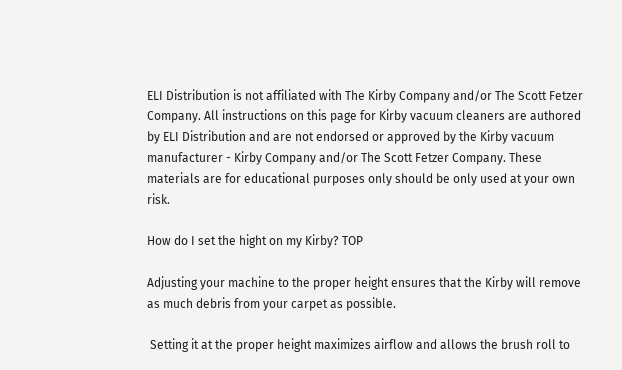ELI Distribution is not affiliated with The Kirby Company and/or The Scott Fetzer Company. All instructions on this page for Kirby vacuum cleaners are authored by ELI Distribution and are not endorsed or approved by the Kirby vacuum manufacturer - Kirby Company and/or The Scott Fetzer Company. These materials are for educational purposes only should be only used at your own risk.

How do I set the hight on my Kirby? TOP

Adjusting your machine to the proper height ensures that the Kirby will remove as much debris from your carpet as possible.

 Setting it at the proper height maximizes airflow and allows the brush roll to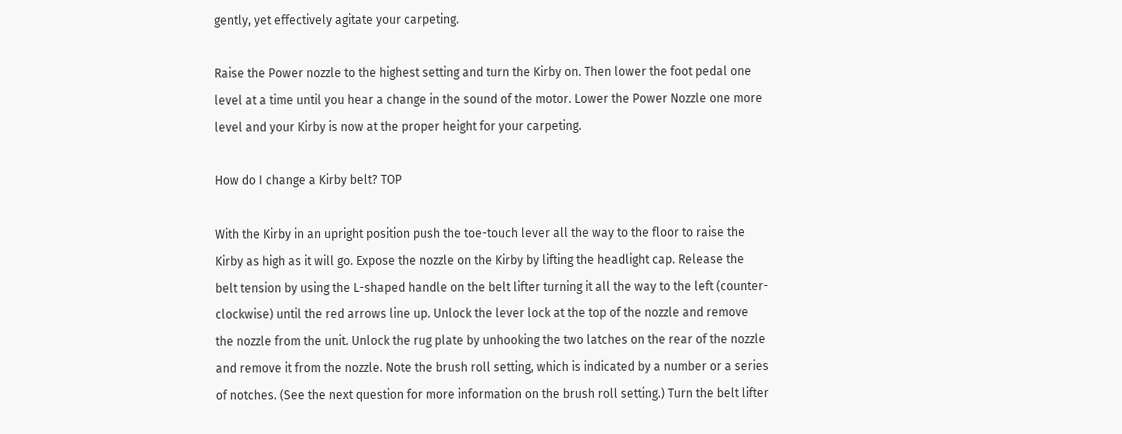gently, yet effectively agitate your carpeting.

Raise the Power nozzle to the highest setting and turn the Kirby on. Then lower the foot pedal one level at a time until you hear a change in the sound of the motor. Lower the Power Nozzle one more level and your Kirby is now at the proper height for your carpeting.

How do I change a Kirby belt? TOP

With the Kirby in an upright position push the toe-touch lever all the way to the floor to raise the Kirby as high as it will go. Expose the nozzle on the Kirby by lifting the headlight cap. Release the belt tension by using the L-shaped handle on the belt lifter turning it all the way to the left (counter-clockwise) until the red arrows line up. Unlock the lever lock at the top of the nozzle and remove the nozzle from the unit. Unlock the rug plate by unhooking the two latches on the rear of the nozzle and remove it from the nozzle. Note the brush roll setting, which is indicated by a number or a series of notches. (See the next question for more information on the brush roll setting.) Turn the belt lifter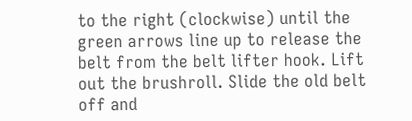to the right (clockwise) until the green arrows line up to release the belt from the belt lifter hook. Lift out the brushroll. Slide the old belt off and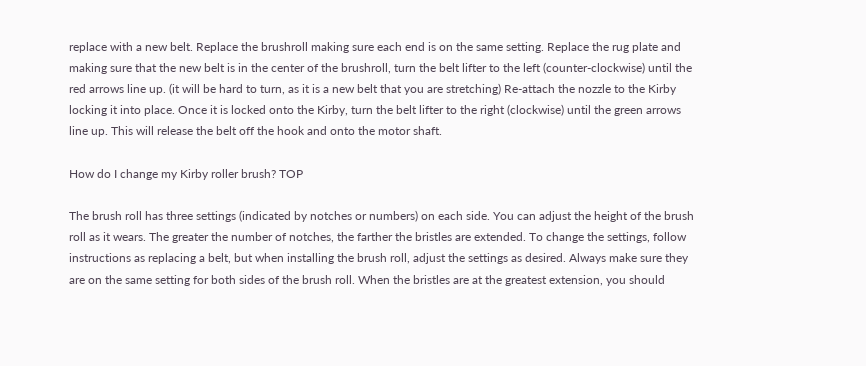replace with a new belt. Replace the brushroll making sure each end is on the same setting. Replace the rug plate and making sure that the new belt is in the center of the brushroll, turn the belt lifter to the left (counter-clockwise) until the red arrows line up. (it will be hard to turn, as it is a new belt that you are stretching) Re-attach the nozzle to the Kirby locking it into place. Once it is locked onto the Kirby, turn the belt lifter to the right (clockwise) until the green arrows line up. This will release the belt off the hook and onto the motor shaft.

How do I change my Kirby roller brush? TOP

The brush roll has three settings (indicated by notches or numbers) on each side. You can adjust the height of the brush roll as it wears. The greater the number of notches, the farther the bristles are extended. To change the settings, follow instructions as replacing a belt, but when installing the brush roll, adjust the settings as desired. Always make sure they are on the same setting for both sides of the brush roll. When the bristles are at the greatest extension, you should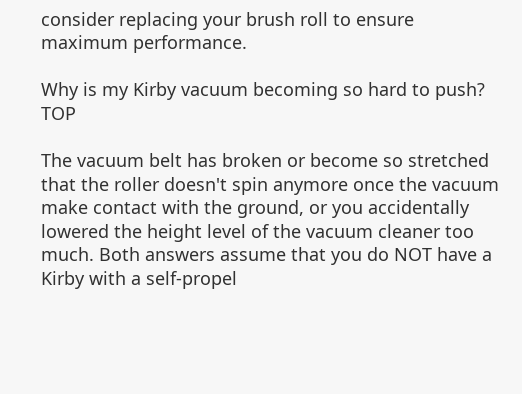consider replacing your brush roll to ensure maximum performance.

Why is my Kirby vacuum becoming so hard to push? TOP

The vacuum belt has broken or become so stretched that the roller doesn't spin anymore once the vacuum make contact with the ground, or you accidentally lowered the height level of the vacuum cleaner too much. Both answers assume that you do NOT have a Kirby with a self-propel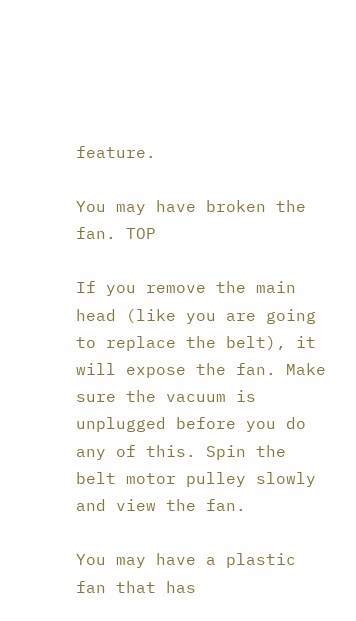feature.

You may have broken the fan. TOP

If you remove the main head (like you are going to replace the belt), it will expose the fan. Make sure the vacuum is unplugged before you do any of this. Spin the belt motor pulley slowly and view the fan.

You may have a plastic fan that has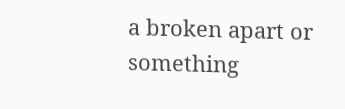a broken apart or something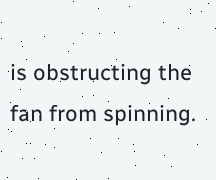is obstructing the fan from spinning.